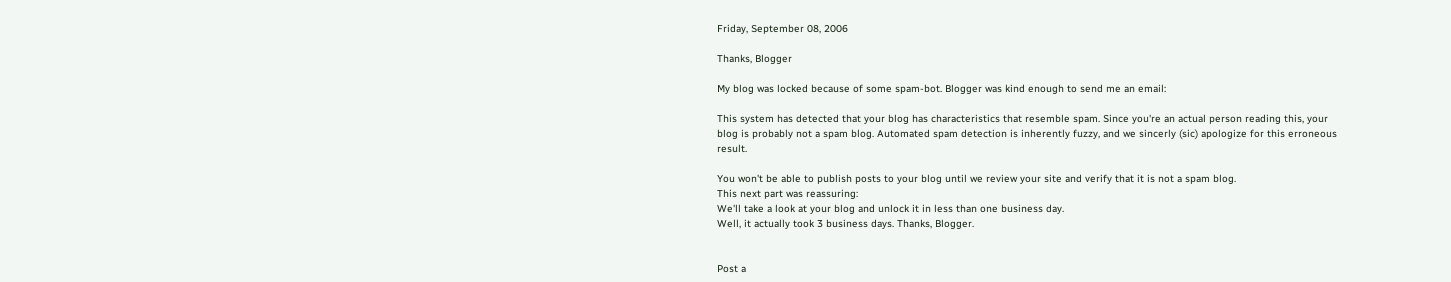Friday, September 08, 2006

Thanks, Blogger

My blog was locked because of some spam-bot. Blogger was kind enough to send me an email:

This system has detected that your blog has characteristics that resemble spam. Since you're an actual person reading this, your blog is probably not a spam blog. Automated spam detection is inherently fuzzy, and we sincerly (sic) apologize for this erroneous result.

You won't be able to publish posts to your blog until we review your site and verify that it is not a spam blog.
This next part was reassuring:
We'll take a look at your blog and unlock it in less than one business day.
Well, it actually took 3 business days. Thanks, Blogger.


Post a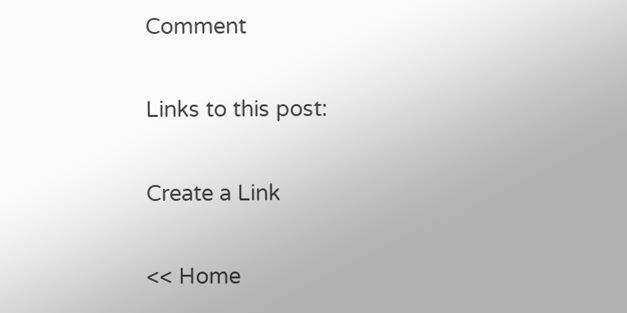Comment

Links to this post:

Create a Link

<< Home